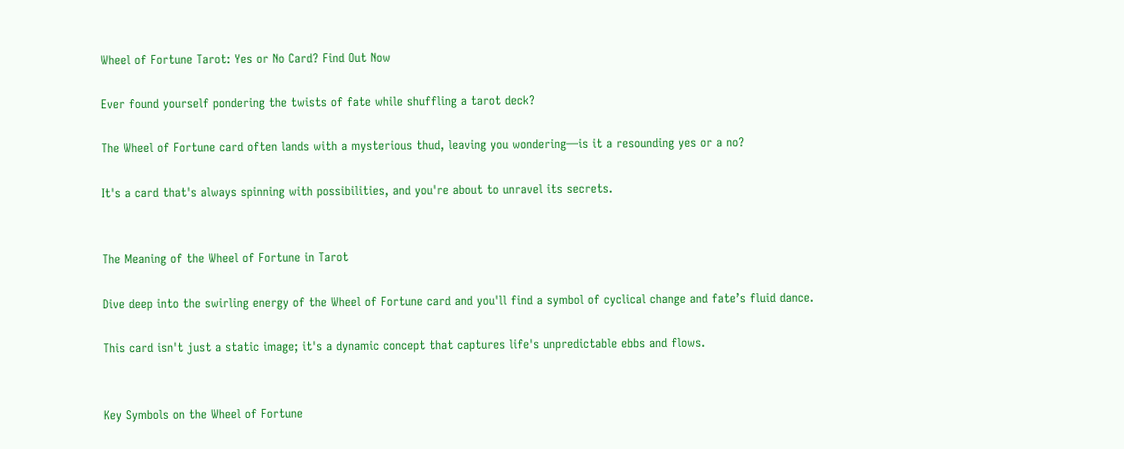Wheel of Fortune Tarot: Yes or No Card? Find Out Now

Ever found yourself pondering the twists of fate while shuffling a tarot deck?

The Wheel of Fortune card often lands with a mysterious thud, leaving you wondering—is it a resounding yes or a no?

It's a card that's always spinning with possibilities, and you're about to unravel its secrets.


The Meaning of the Wheel of Fortune in Tarot

Dive deep into the swirling energy of the Wheel of Fortune card and you'll find a symbol of cyclical change and fate’s fluid dance.

This card isn't just a static image; it's a dynamic concept that captures life's unpredictable ebbs and flows.


Key Symbols on the Wheel of Fortune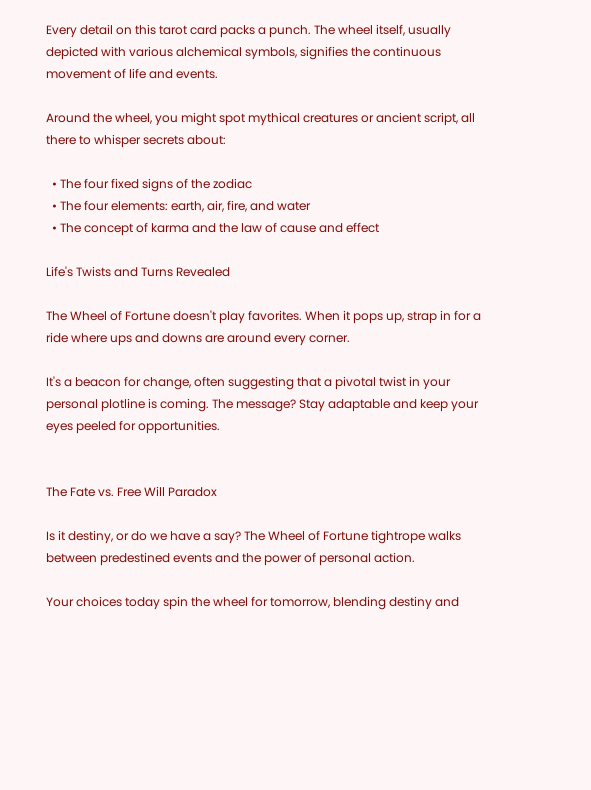Every detail on this tarot card packs a punch. The wheel itself, usually depicted with various alchemical symbols, signifies the continuous movement of life and events.

Around the wheel, you might spot mythical creatures or ancient script, all there to whisper secrets about:

  • The four fixed signs of the zodiac
  • The four elements: earth, air, fire, and water
  • The concept of karma and the law of cause and effect

Life's Twists and Turns Revealed

The Wheel of Fortune doesn't play favorites. When it pops up, strap in for a ride where ups and downs are around every corner.

It's a beacon for change, often suggesting that a pivotal twist in your personal plotline is coming. The message? Stay adaptable and keep your eyes peeled for opportunities.


The Fate vs. Free Will Paradox

Is it destiny, or do we have a say? The Wheel of Fortune tightrope walks between predestined events and the power of personal action.

Your choices today spin the wheel for tomorrow, blending destiny and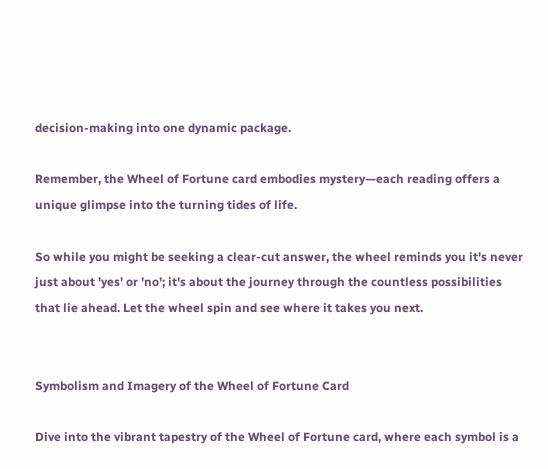decision-making into one dynamic package.

Remember, the Wheel of Fortune card embodies mystery—each reading offers a unique glimpse into the turning tides of life.

So while you might be seeking a clear-cut answer, the wheel reminds you it's never just about 'yes' or 'no'; it's about the journey through the countless possibilities that lie ahead. Let the wheel spin and see where it takes you next.


Symbolism and Imagery of the Wheel of Fortune Card

Dive into the vibrant tapestry of the Wheel of Fortune card, where each symbol is a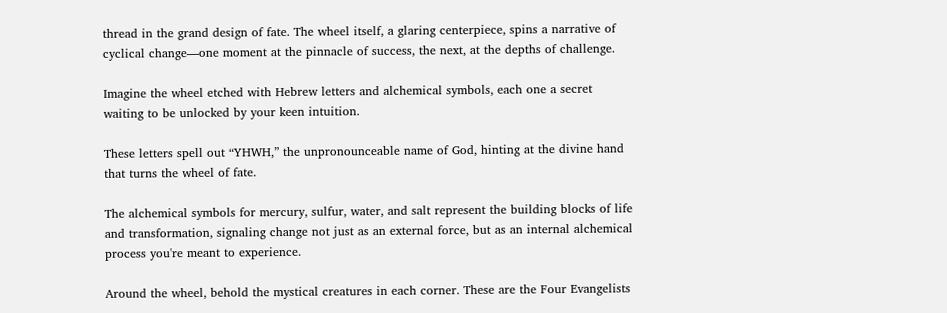thread in the grand design of fate. The wheel itself, a glaring centerpiece, spins a narrative of cyclical change—one moment at the pinnacle of success, the next, at the depths of challenge.

Imagine the wheel etched with Hebrew letters and alchemical symbols, each one a secret waiting to be unlocked by your keen intuition.

These letters spell out “YHWH,” the unpronounceable name of God, hinting at the divine hand that turns the wheel of fate.

The alchemical symbols for mercury, sulfur, water, and salt represent the building blocks of life and transformation, signaling change not just as an external force, but as an internal alchemical process you're meant to experience.

Around the wheel, behold the mystical creatures in each corner. These are the Four Evangelists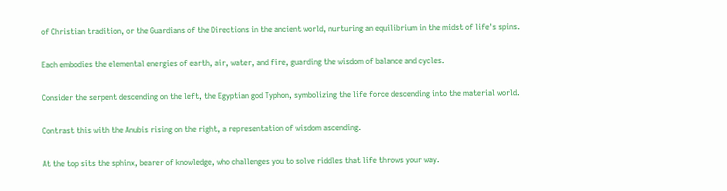of Christian tradition, or the Guardians of the Directions in the ancient world, nurturing an equilibrium in the midst of life's spins.

Each embodies the elemental energies of earth, air, water, and fire, guarding the wisdom of balance and cycles.

Consider the serpent descending on the left, the Egyptian god Typhon, symbolizing the life force descending into the material world.

Contrast this with the Anubis rising on the right, a representation of wisdom ascending.

At the top sits the sphinx, bearer of knowledge, who challenges you to solve riddles that life throws your way.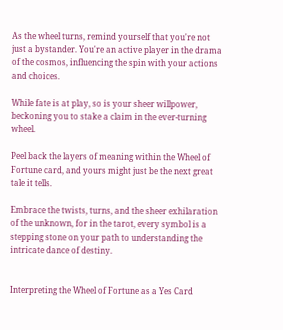As the wheel turns, remind yourself that you're not just a bystander. You're an active player in the drama of the cosmos, influencing the spin with your actions and choices.

While fate is at play, so is your sheer willpower, beckoning you to stake a claim in the ever-turning wheel.

Peel back the layers of meaning within the Wheel of Fortune card, and yours might just be the next great tale it tells.

Embrace the twists, turns, and the sheer exhilaration of the unknown, for in the tarot, every symbol is a stepping stone on your path to understanding the intricate dance of destiny.


Interpreting the Wheel of Fortune as a Yes Card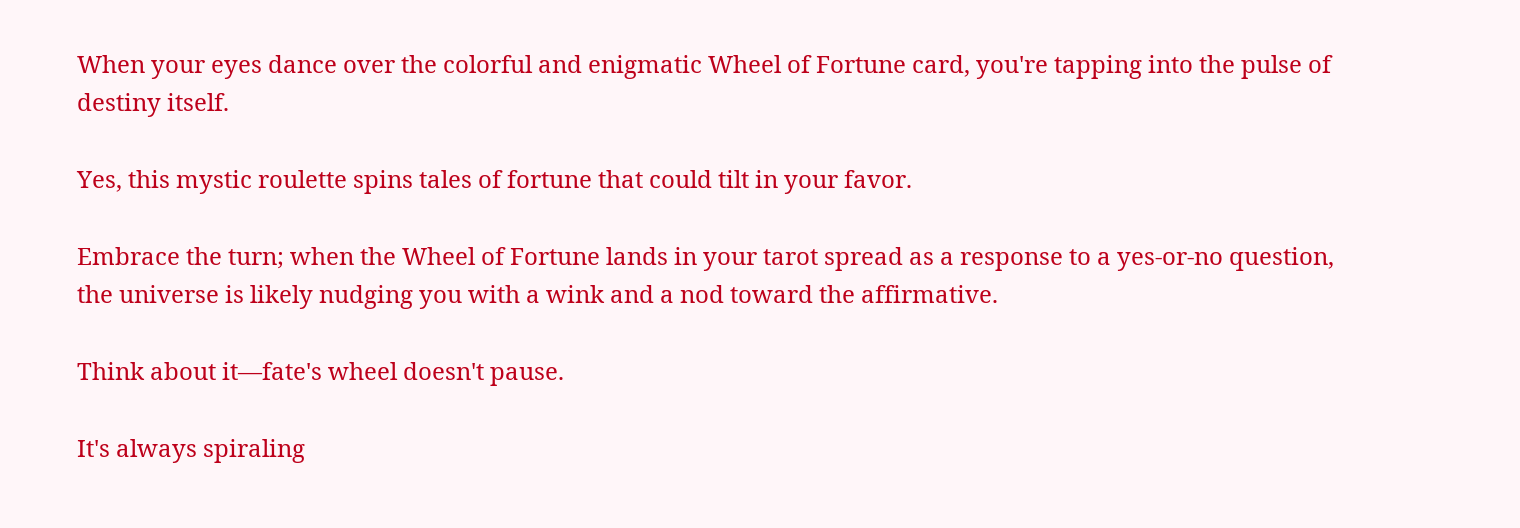When your eyes dance over the colorful and enigmatic Wheel of Fortune card, you're tapping into the pulse of destiny itself.

Yes, this mystic roulette spins tales of fortune that could tilt in your favor.

Embrace the turn; when the Wheel of Fortune lands in your tarot spread as a response to a yes-or-no question, the universe is likely nudging you with a wink and a nod toward the affirmative.

Think about it—fate's wheel doesn't pause.

It's always spiraling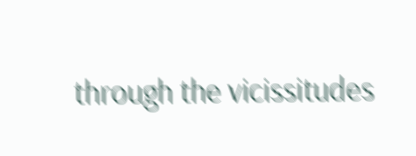through the vicissitudes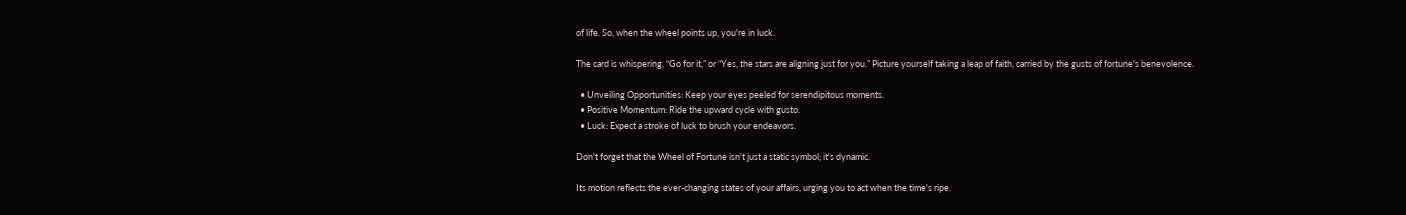of life. So, when the wheel points up, you're in luck.

The card is whispering, “Go for it,” or “Yes, the stars are aligning just for you.” Picture yourself taking a leap of faith, carried by the gusts of fortune's benevolence.

  • Unveiling Opportunities: Keep your eyes peeled for serendipitous moments.
  • Positive Momentum: Ride the upward cycle with gusto.
  • Luck: Expect a stroke of luck to brush your endeavors.

Don't forget that the Wheel of Fortune isn't just a static symbol; it's dynamic.

Its motion reflects the ever-changing states of your affairs, urging you to act when the time's ripe.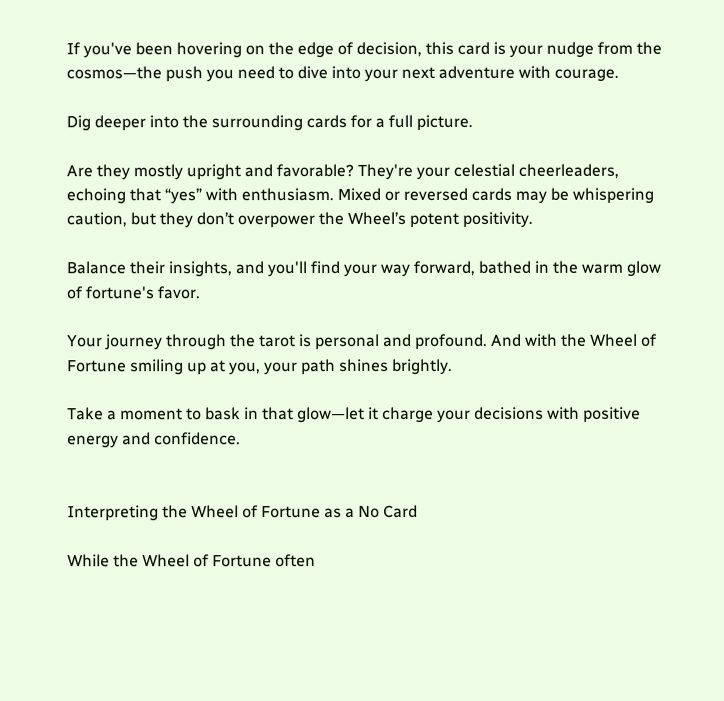If you've been hovering on the edge of decision, this card is your nudge from the cosmos—the push you need to dive into your next adventure with courage.

Dig deeper into the surrounding cards for a full picture.

Are they mostly upright and favorable? They're your celestial cheerleaders, echoing that “yes” with enthusiasm. Mixed or reversed cards may be whispering caution, but they don’t overpower the Wheel’s potent positivity.

Balance their insights, and you'll find your way forward, bathed in the warm glow of fortune's favor.

Your journey through the tarot is personal and profound. And with the Wheel of Fortune smiling up at you, your path shines brightly.

Take a moment to bask in that glow—let it charge your decisions with positive energy and confidence.


Interpreting the Wheel of Fortune as a No Card

While the Wheel of Fortune often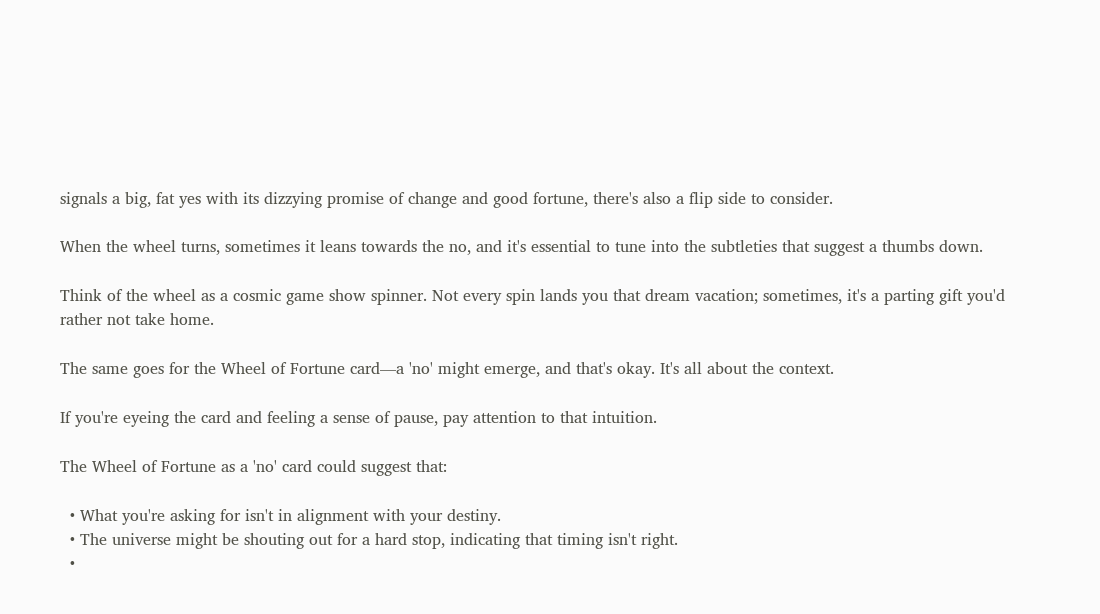signals a big, fat yes with its dizzying promise of change and good fortune, there's also a flip side to consider.

When the wheel turns, sometimes it leans towards the no, and it's essential to tune into the subtleties that suggest a thumbs down.

Think of the wheel as a cosmic game show spinner. Not every spin lands you that dream vacation; sometimes, it's a parting gift you'd rather not take home.

The same goes for the Wheel of Fortune card—a 'no' might emerge, and that's okay. It's all about the context.

If you're eyeing the card and feeling a sense of pause, pay attention to that intuition.

The Wheel of Fortune as a 'no' card could suggest that:

  • What you're asking for isn't in alignment with your destiny.
  • The universe might be shouting out for a hard stop, indicating that timing isn't right.
  •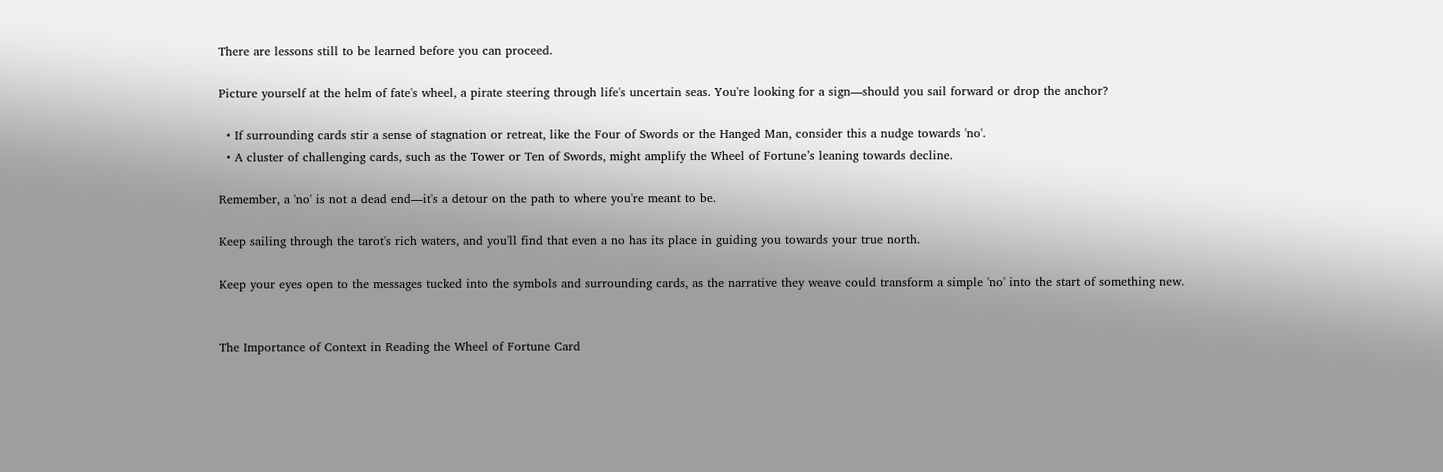There are lessons still to be learned before you can proceed.

Picture yourself at the helm of fate's wheel, a pirate steering through life's uncertain seas. You're looking for a sign—should you sail forward or drop the anchor?

  • If surrounding cards stir a sense of stagnation or retreat, like the Four of Swords or the Hanged Man, consider this a nudge towards 'no'.
  • A cluster of challenging cards, such as the Tower or Ten of Swords, might amplify the Wheel of Fortune’s leaning towards decline.

Remember, a 'no' is not a dead end—it's a detour on the path to where you're meant to be.

Keep sailing through the tarot's rich waters, and you'll find that even a no has its place in guiding you towards your true north.

Keep your eyes open to the messages tucked into the symbols and surrounding cards, as the narrative they weave could transform a simple 'no' into the start of something new.


The Importance of Context in Reading the Wheel of Fortune Card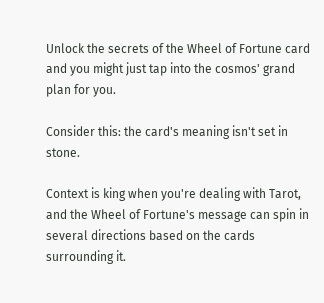Unlock the secrets of the Wheel of Fortune card and you might just tap into the cosmos' grand plan for you.

Consider this: the card's meaning isn't set in stone.

Context is king when you're dealing with Tarot, and the Wheel of Fortune's message can spin in several directions based on the cards surrounding it.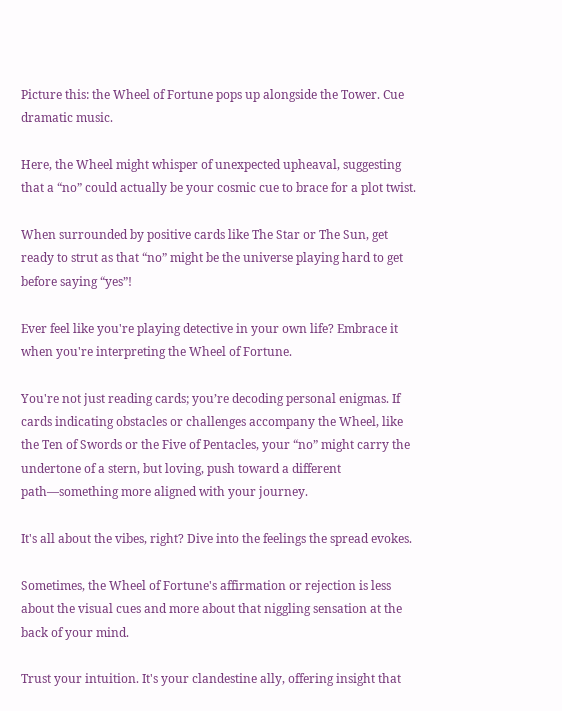Picture this: the Wheel of Fortune pops up alongside the Tower. Cue dramatic music.

Here, the Wheel might whisper of unexpected upheaval, suggesting that a “no” could actually be your cosmic cue to brace for a plot twist.

When surrounded by positive cards like The Star or The Sun, get ready to strut as that “no” might be the universe playing hard to get before saying “yes”!

Ever feel like you're playing detective in your own life? Embrace it when you're interpreting the Wheel of Fortune.

You're not just reading cards; you’re decoding personal enigmas. If cards indicating obstacles or challenges accompany the Wheel, like the Ten of Swords or the Five of Pentacles, your “no” might carry the undertone of a stern, but loving, push toward a different path—something more aligned with your journey.

It's all about the vibes, right? Dive into the feelings the spread evokes.

Sometimes, the Wheel of Fortune's affirmation or rejection is less about the visual cues and more about that niggling sensation at the back of your mind.

Trust your intuition. It's your clandestine ally, offering insight that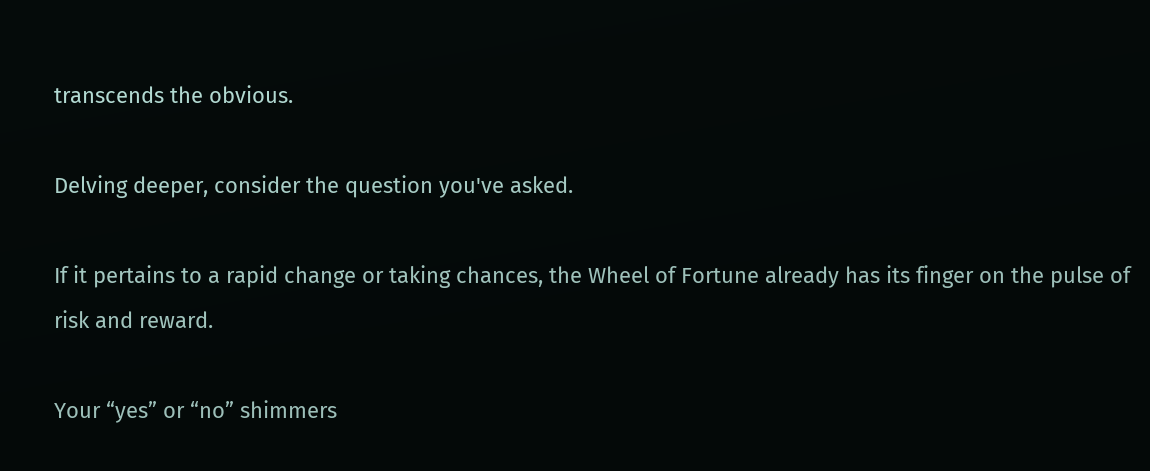transcends the obvious.

Delving deeper, consider the question you've asked.

If it pertains to a rapid change or taking chances, the Wheel of Fortune already has its finger on the pulse of risk and reward.

Your “yes” or “no” shimmers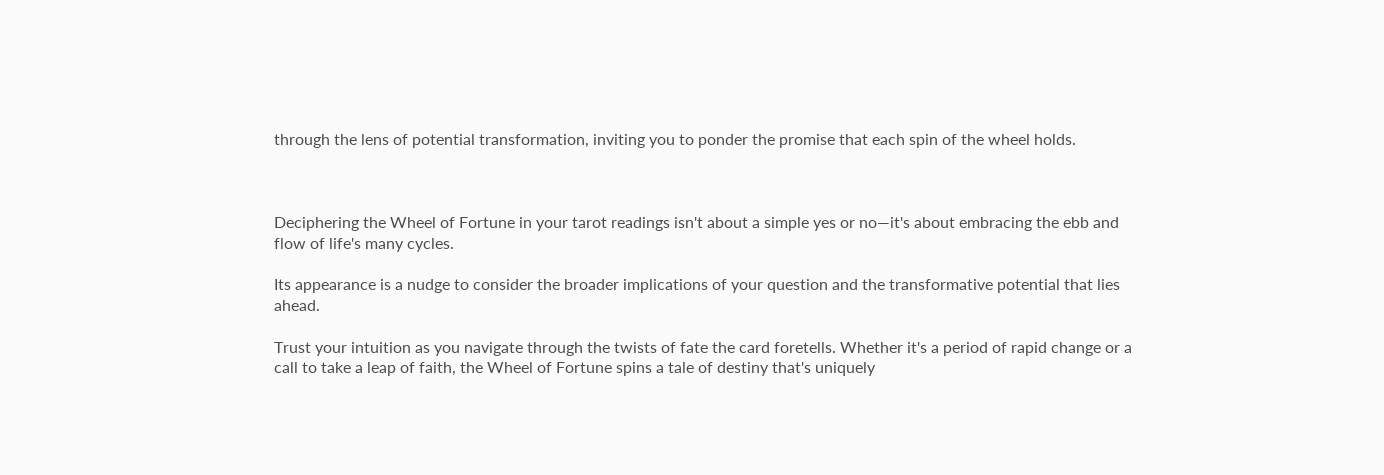through the lens of potential transformation, inviting you to ponder the promise that each spin of the wheel holds.



Deciphering the Wheel of Fortune in your tarot readings isn't about a simple yes or no—it's about embracing the ebb and flow of life's many cycles.

Its appearance is a nudge to consider the broader implications of your question and the transformative potential that lies ahead.

Trust your intuition as you navigate through the twists of fate the card foretells. Whether it's a period of rapid change or a call to take a leap of faith, the Wheel of Fortune spins a tale of destiny that's uniquely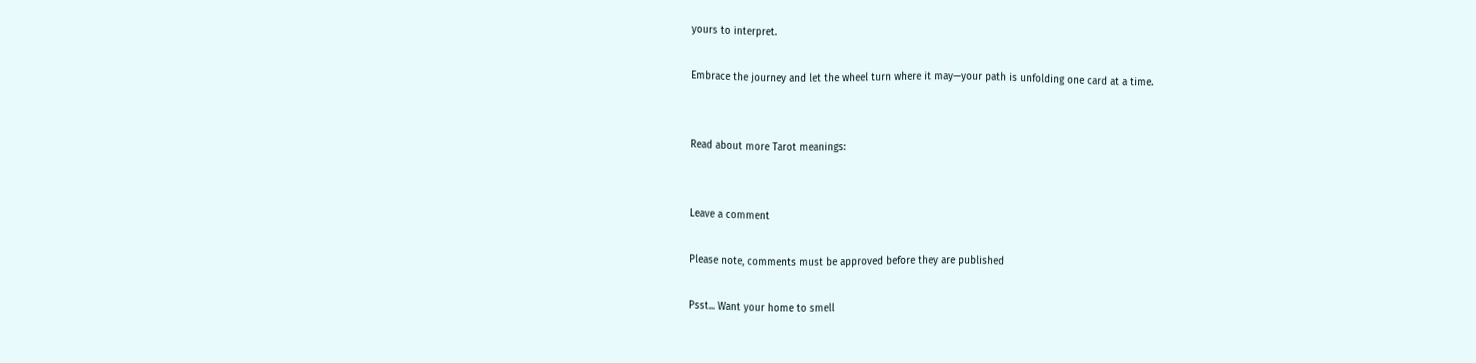yours to interpret.

Embrace the journey and let the wheel turn where it may—your path is unfolding one card at a time.


Read about more Tarot meanings:


Leave a comment

Please note, comments must be approved before they are published

Psst... Want your home to smell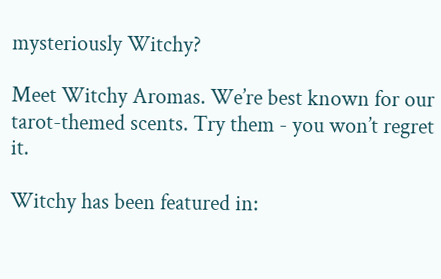mysteriously Witchy?

Meet Witchy Aromas. We’re best known for our tarot-themed scents. Try them - you won’t regret it.

Witchy has been featured in: